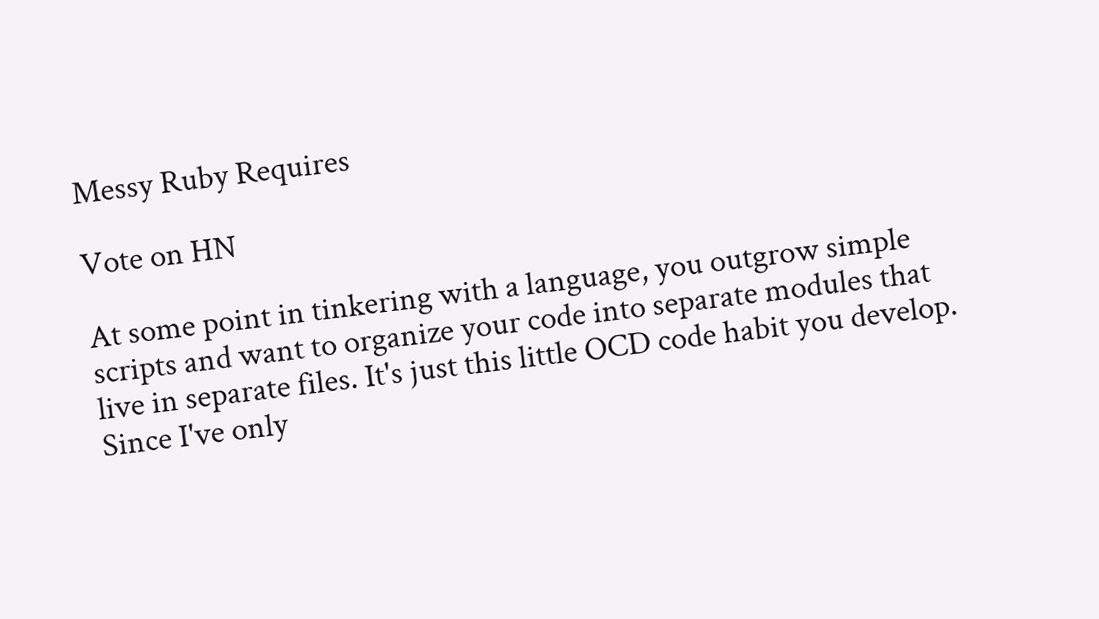Messy Ruby Requires

Vote on HN

At some point in tinkering with a language, you outgrow simple scripts and want to organize your code into separate modules that live in separate files. It's just this little OCD code habit you develop. Since I've only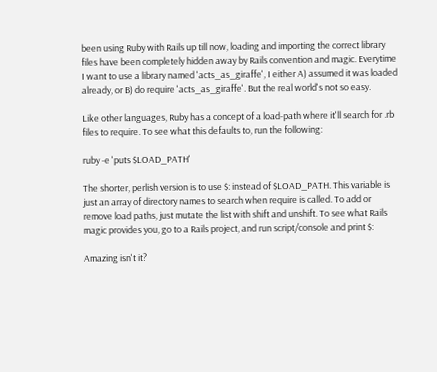been using Ruby with Rails up till now, loading and importing the correct library files have been completely hidden away by Rails convention and magic. Everytime I want to use a library named 'acts_as_giraffe', I either A) assumed it was loaded already, or B) do require 'acts_as_giraffe'. But the real world's not so easy.

Like other languages, Ruby has a concept of a load-path where it'll search for .rb files to require. To see what this defaults to, run the following:

ruby -e 'puts $LOAD_PATH'

The shorter, perlish version is to use $: instead of $LOAD_PATH. This variable is just an array of directory names to search when require is called. To add or remove load paths, just mutate the list with shift and unshift. To see what Rails magic provides you, go to a Rails project, and run script/console and print $:

Amazing isn't it?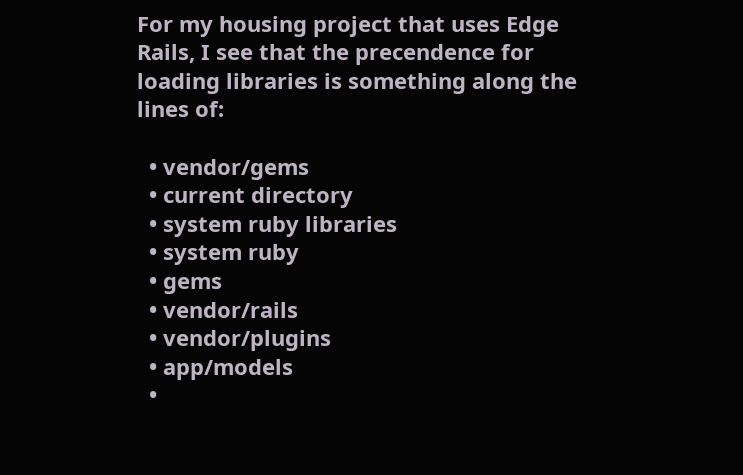For my housing project that uses Edge Rails, I see that the precendence for loading libraries is something along the lines of:

  • vendor/gems
  • current directory
  • system ruby libraries
  • system ruby
  • gems
  • vendor/rails
  • vendor/plugins
  • app/models
  •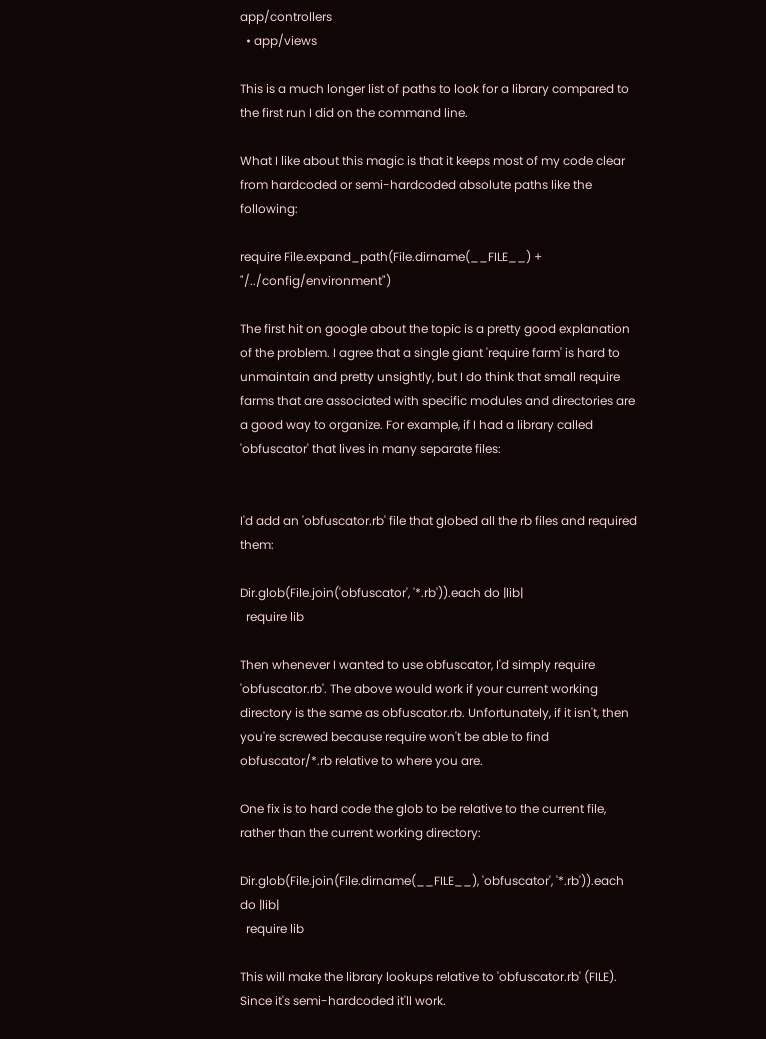app/controllers
  • app/views

This is a much longer list of paths to look for a library compared to the first run I did on the command line.

What I like about this magic is that it keeps most of my code clear from hardcoded or semi-hardcoded absolute paths like the following:

require File.expand_path(File.dirname(__FILE__) + "/../config/environment")

The first hit on google about the topic is a pretty good explanation of the problem. I agree that a single giant 'require farm' is hard to unmaintain and pretty unsightly, but I do think that small require farms that are associated with specific modules and directories are a good way to organize. For example, if I had a library called 'obfuscator' that lives in many separate files:


I'd add an 'obfuscator.rb' file that globed all the rb files and required them:

Dir.glob(File.join('obfuscator', '*.rb')).each do |lib|
  require lib

Then whenever I wanted to use obfuscator, I'd simply require 'obfuscator.rb'. The above would work if your current working directory is the same as obfuscator.rb. Unfortunately, if it isn't, then you're screwed because require won't be able to find obfuscator/*.rb relative to where you are.

One fix is to hard code the glob to be relative to the current file, rather than the current working directory:

Dir.glob(File.join(File.dirname(__FILE__), 'obfuscator', '*.rb')).each do |lib|
  require lib

This will make the library lookups relative to 'obfuscator.rb' (FILE). Since it's semi-hardcoded it'll work.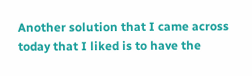Another solution that I came across today that I liked is to have the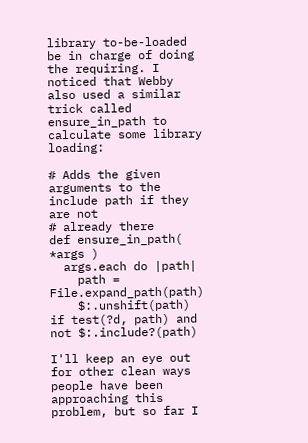library to-be-loaded be in charge of doing the requiring. I noticed that Webby also used a similar trick called ensure_in_path to calculate some library loading:

# Adds the given arguments to the include path if they are not
# already there
def ensure_in_path( *args )
  args.each do |path|
    path = File.expand_path(path)
    $:.unshift(path) if test(?d, path) and not $:.include?(path)

I'll keep an eye out for other clean ways people have been approaching this problem, but so far I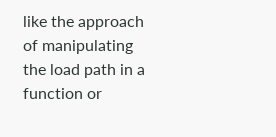like the approach of manipulating the load path in a function or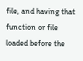file, and having that function or file loaded before the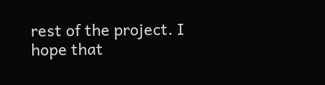rest of the project. I hope that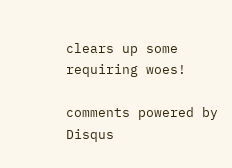clears up some requiring woes!

comments powered by Disqus